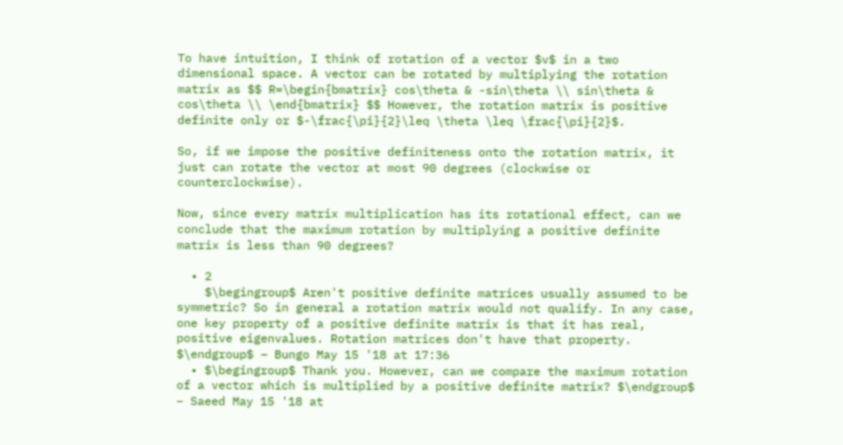To have intuition, I think of rotation of a vector $v$ in a two dimensional space. A vector can be rotated by multiplying the rotation matrix as $$ R=\begin{bmatrix} cos\theta & -sin\theta \\ sin\theta & cos\theta \\ \end{bmatrix} $$ However, the rotation matrix is positive definite only or $-\frac{\pi}{2}\leq \theta \leq \frac{\pi}{2}$.

So, if we impose the positive definiteness onto the rotation matrix, it just can rotate the vector at most 90 degrees (clockwise or counterclockwise).

Now, since every matrix multiplication has its rotational effect, can we conclude that the maximum rotation by multiplying a positive definite matrix is less than 90 degrees?

  • 2
    $\begingroup$ Aren't positive definite matrices usually assumed to be symmetric? So in general a rotation matrix would not qualify. In any case, one key property of a positive definite matrix is that it has real, positive eigenvalues. Rotation matrices don't have that property. $\endgroup$ – Bungo May 15 '18 at 17:36
  • $\begingroup$ Thank you. However, can we compare the maximum rotation of a vector which is multiplied by a positive definite matrix? $\endgroup$ – Saeed May 15 '18 at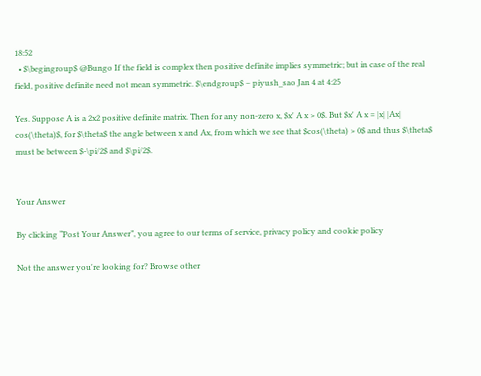18:52
  • $\begingroup$ @Bungo If the field is complex then positive definite implies symmetric; but in case of the real field, positive definite need not mean symmetric. $\endgroup$ – piyush_sao Jan 4 at 4:25

Yes. Suppose A is a 2x2 positive definite matrix. Then for any non-zero x, $x' A x > 0$. But $x' A x = |x| |Ax| cos(\theta)$, for $\theta$ the angle between x and Ax, from which we see that $cos(\theta) > 0$ and thus $\theta$ must be between $-\pi/2$ and $\pi/2$.


Your Answer

By clicking “Post Your Answer”, you agree to our terms of service, privacy policy and cookie policy

Not the answer you're looking for? Browse other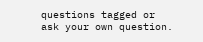questions tagged or ask your own question.